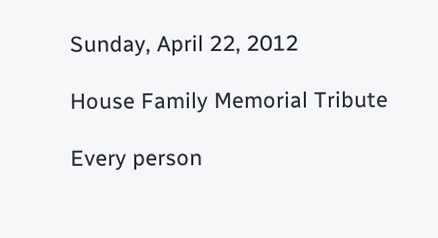Sunday, April 22, 2012

House Family Memorial Tribute

Every person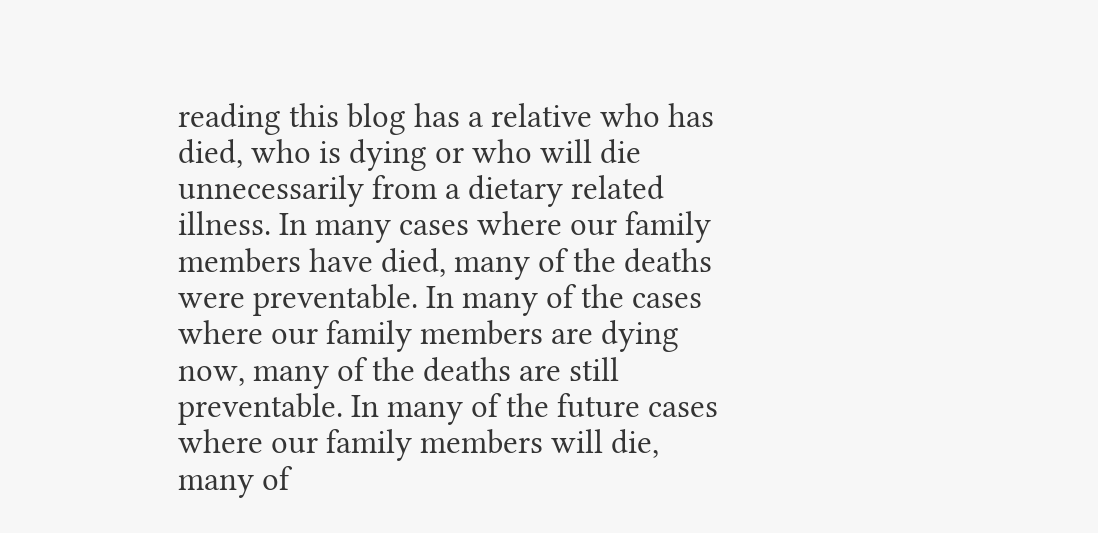reading this blog has a relative who has died, who is dying or who will die unnecessarily from a dietary related illness. In many cases where our family members have died, many of the deaths were preventable. In many of the cases where our family members are dying now, many of the deaths are still preventable. In many of the future cases where our family members will die, many of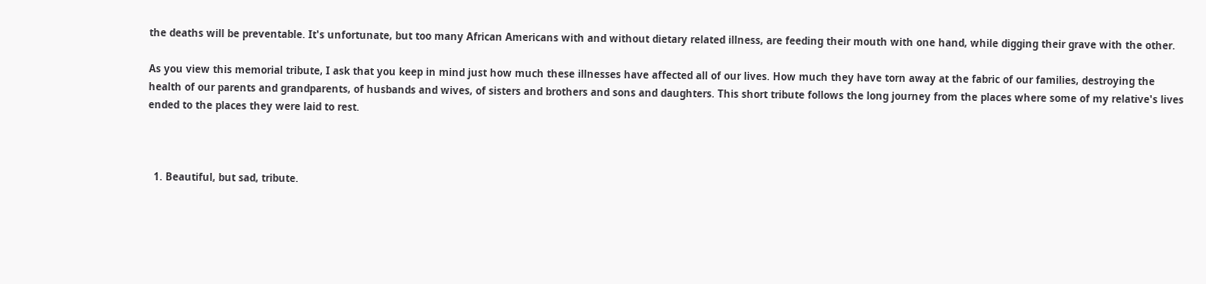the deaths will be preventable. It's unfortunate, but too many African Americans with and without dietary related illness, are feeding their mouth with one hand, while digging their grave with the other.

As you view this memorial tribute, I ask that you keep in mind just how much these illnesses have affected all of our lives. How much they have torn away at the fabric of our families, destroying the health of our parents and grandparents, of husbands and wives, of sisters and brothers and sons and daughters. This short tribute follows the long journey from the places where some of my relative's lives ended to the places they were laid to rest.



  1. Beautiful, but sad, tribute.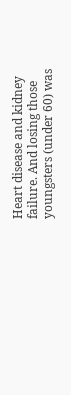Heart disease and kidney failure. And losing those youngsters (under 60) was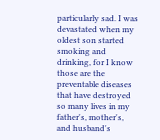particularly sad. I was devastated when my oldest son started smoking and drinking, for I know those are the preventable diseases that have destroyed so many lives in my father's, mother's, and husband's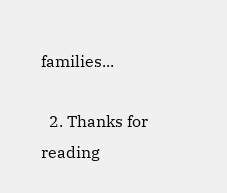families...

  2. Thanks for reading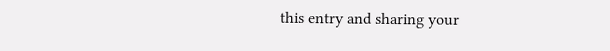this entry and sharing your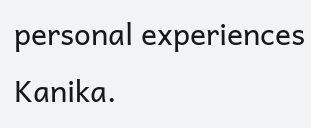personal experiences Kanika.